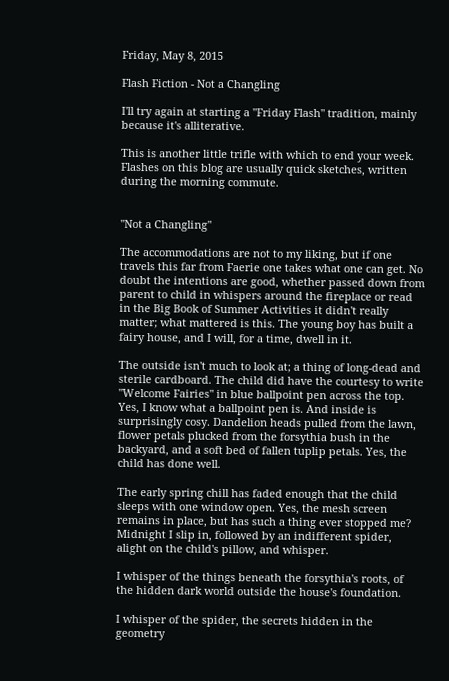Friday, May 8, 2015

Flash Fiction - Not a Changling

I'll try again at starting a "Friday Flash" tradition, mainly because it's alliterative.

This is another little trifle with which to end your week. Flashes on this blog are usually quick sketches, written during the morning commute.


"Not a Changling"

The accommodations are not to my liking, but if one travels this far from Faerie one takes what one can get. No doubt the intentions are good, whether passed down from parent to child in whispers around the fireplace or read in the Big Book of Summer Activities it didn't really matter; what mattered is this. The young boy has built a fairy house, and I will, for a time, dwell in it.

The outside isn't much to look at; a thing of long-dead and sterile cardboard. The child did have the courtesy to write "Welcome Fairies" in blue ballpoint pen across the top. Yes, I know what a ballpoint pen is. And inside is surprisingly cosy. Dandelion heads pulled from the lawn, flower petals plucked from the forsythia bush in the backyard, and a soft bed of fallen tuplip petals. Yes, the child has done well.

The early spring chill has faded enough that the child sleeps with one window open. Yes, the mesh screen remains in place, but has such a thing ever stopped me? Midnight I slip in, followed by an indifferent spider, alight on the child's pillow, and whisper.

I whisper of the things beneath the forsythia's roots, of the hidden dark world outside the house's foundation.

I whisper of the spider, the secrets hidden in the geometry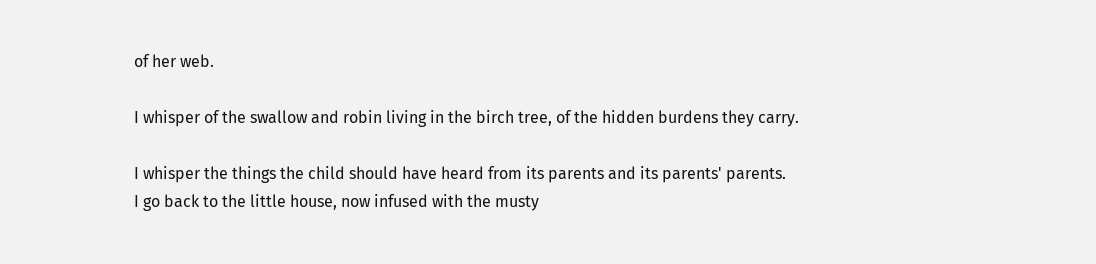of her web.

I whisper of the swallow and robin living in the birch tree, of the hidden burdens they carry.

I whisper the things the child should have heard from its parents and its parents' parents.
I go back to the little house, now infused with the musty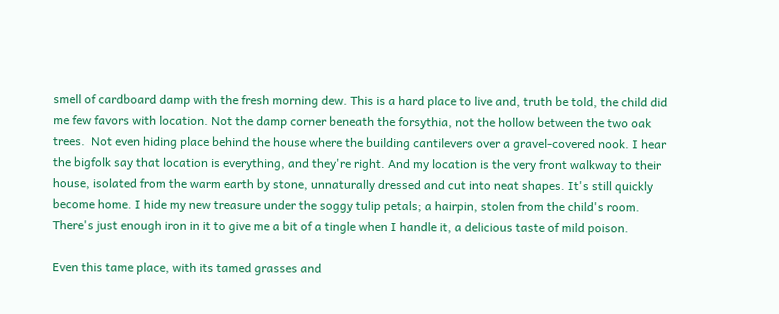smell of cardboard damp with the fresh morning dew. This is a hard place to live and, truth be told, the child did me few favors with location. Not the damp corner beneath the forsythia, not the hollow between the two oak trees.  Not even hiding place behind the house where the building cantilevers over a gravel-covered nook. I hear the bigfolk say that location is everything, and they're right. And my location is the very front walkway to their house, isolated from the warm earth by stone, unnaturally dressed and cut into neat shapes. It's still quickly become home. I hide my new treasure under the soggy tulip petals; a hairpin, stolen from the child's room. There's just enough iron in it to give me a bit of a tingle when I handle it, a delicious taste of mild poison.

Even this tame place, with its tamed grasses and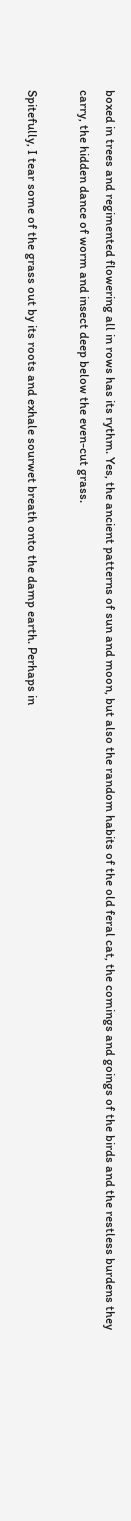boxed in trees and regimented flowering all in rows has its rythm. Yes, the ancient patterns of sun and moon, but also the random habits of the old feral cat, the comings and goings of the birds and the restless burdens they carry, the hidden dance of worm and insect deep below the even-cut grass.

Spitefully, I tear some of the grass out by its roots and exhale sourwet breath onto the damp earth. Perhaps in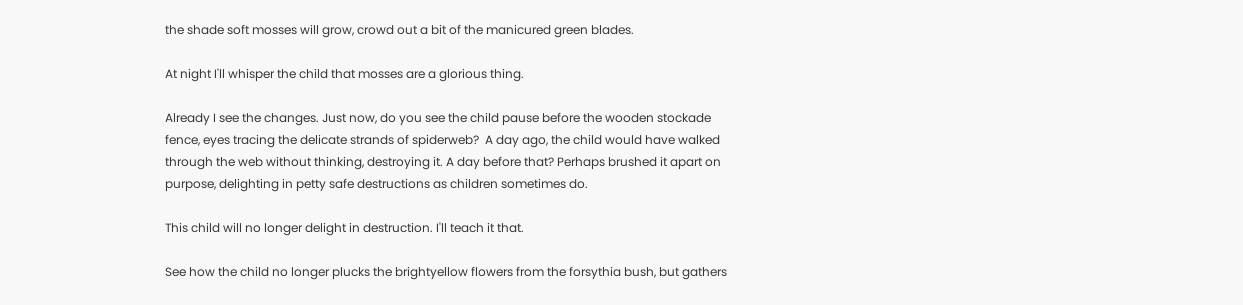the shade soft mosses will grow, crowd out a bit of the manicured green blades.

At night I'll whisper the child that mosses are a glorious thing.

Already I see the changes. Just now, do you see the child pause before the wooden stockade fence, eyes tracing the delicate strands of spiderweb?  A day ago, the child would have walked through the web without thinking, destroying it. A day before that? Perhaps brushed it apart on purpose, delighting in petty safe destructions as children sometimes do.

This child will no longer delight in destruction. I'll teach it that.

See how the child no longer plucks the brightyellow flowers from the forsythia bush, but gathers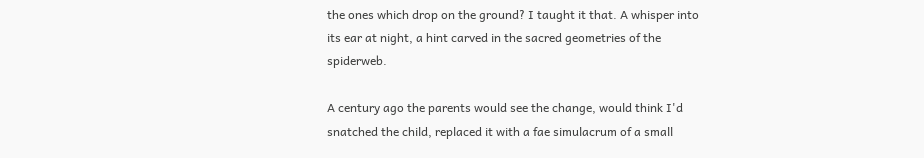the ones which drop on the ground? I taught it that. A whisper into its ear at night, a hint carved in the sacred geometries of the spiderweb.

A century ago the parents would see the change, would think I'd snatched the child, replaced it with a fae simulacrum of a small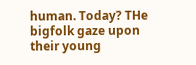human. Today? THe bigfolk gaze upon their young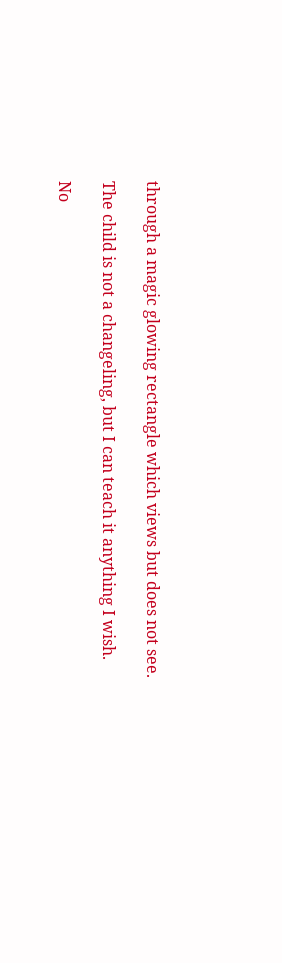through a magic glowing rectangle which views but does not see.

The child is not a changeling, but I can teach it anything I wish.

No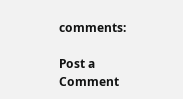comments:

Post a Comment